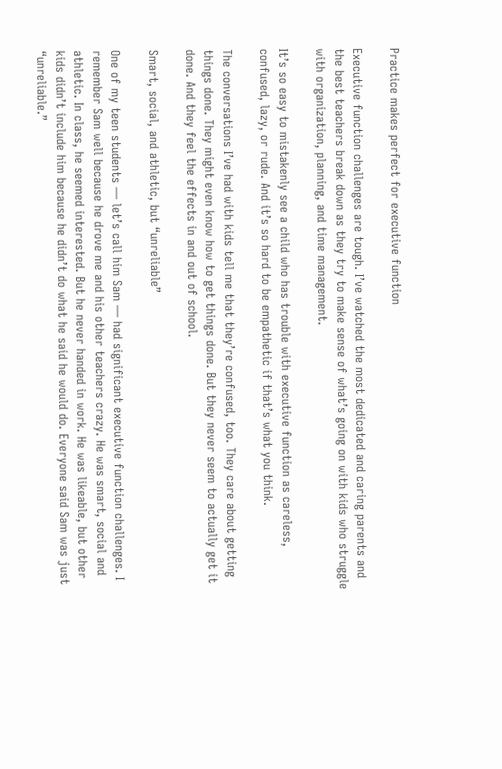Practice makes perfect for executive function

Executive function challenges are tough. I’ve watched the most dedicated and caring parents and the best teachers break down as they try to make sense of what’s going on with kids who struggle with organization, planning, and time management.

It’s so easy to mistakenly see a child who has trouble with executive function as careless, confused, lazy, or rude. And it’s so hard to be empathetic if that’s what you think.

The conversations I’ve had with kids tell me that they’re confused, too. They care about getting things done. They might even know how to get things done. But they never seem to actually get it done. And they feel the effects in and out of school.

Smart, social, and athletic, but “unreliable”

One of my teen students — let’s call him Sam — had significant executive function challenges. I remember Sam well because he drove me and his other teachers crazy. He was smart, social and athletic. In class, he seemed interested. But he never handed in work. He was likeable, but other kids didn’t include him because he didn’t do what he said he would do. Everyone said Sam was just “unreliable.”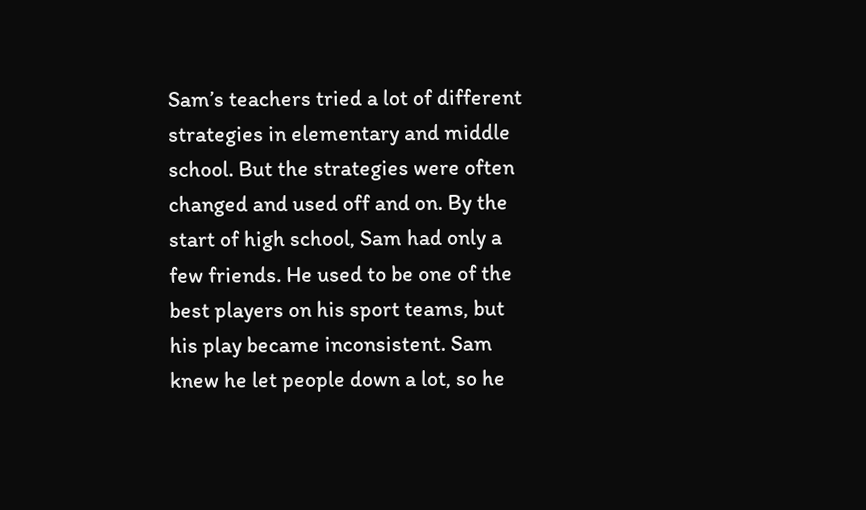Sam’s teachers tried a lot of different strategies in elementary and middle school. But the strategies were often changed and used off and on. By the start of high school, Sam had only a few friends. He used to be one of the best players on his sport teams, but his play became inconsistent. Sam knew he let people down a lot, so he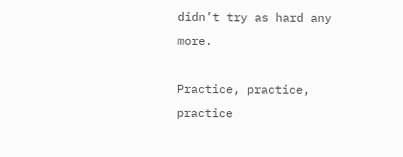didn’t try as hard any more.

Practice, practice, practice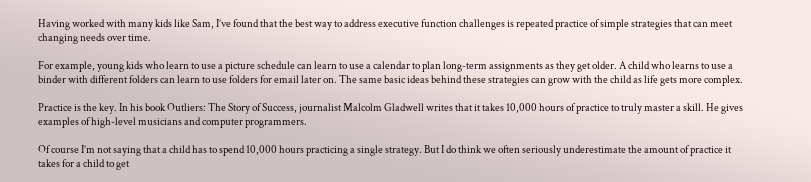Having worked with many kids like Sam, I’ve found that the best way to address executive function challenges is repeated practice of simple strategies that can meet changing needs over time.

For example, young kids who learn to use a picture schedule can learn to use a calendar to plan long-term assignments as they get older. A child who learns to use a binder with different folders can learn to use folders for email later on. The same basic ideas behind these strategies can grow with the child as life gets more complex.

Practice is the key. In his book Outliers: The Story of Success, journalist Malcolm Gladwell writes that it takes 10,000 hours of practice to truly master a skill. He gives examples of high-level musicians and computer programmers.

Of course I’m not saying that a child has to spend 10,000 hours practicing a single strategy. But I do think we often seriously underestimate the amount of practice it takes for a child to get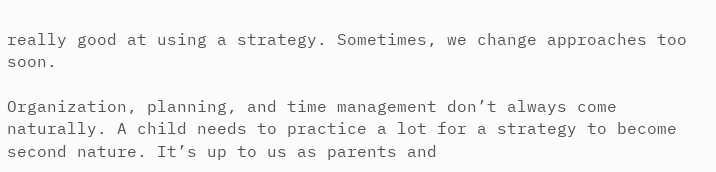really good at using a strategy. Sometimes, we change approaches too soon.

Organization, planning, and time management don’t always come naturally. A child needs to practice a lot for a strategy to become second nature. It’s up to us as parents and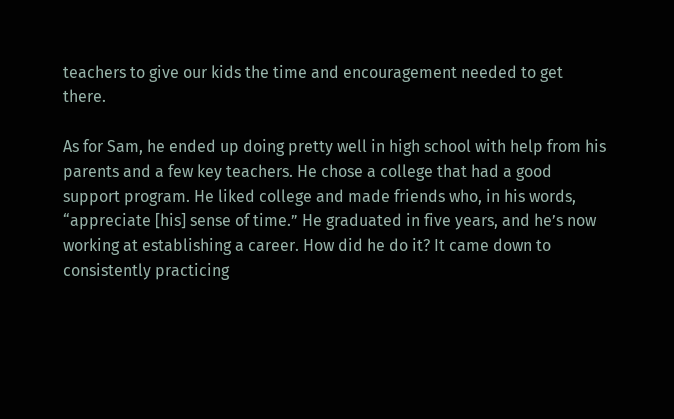teachers to give our kids the time and encouragement needed to get there.

As for Sam, he ended up doing pretty well in high school with help from his parents and a few key teachers. He chose a college that had a good support program. He liked college and made friends who, in his words, “appreciate [his] sense of time.” He graduated in five years, and he’s now working at establishing a career. How did he do it? It came down to consistently practicing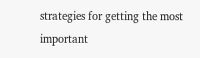strategies for getting the most important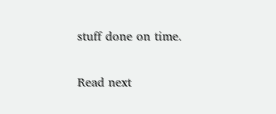stuff done on time.


Read next